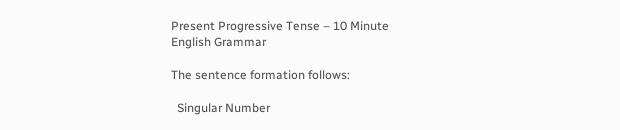Present Progressive Tense – 10 Minute English Grammar

The sentence formation follows:

  Singular Number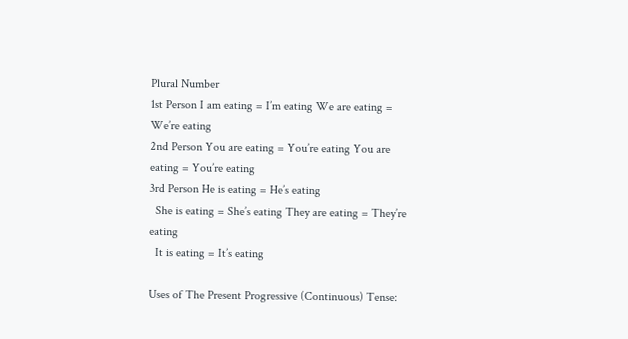Plural Number
1st Person I am eating = I’m eating We are eating = We’re eating
2nd Person You are eating = You’re eating You are eating = You’re eating
3rd Person He is eating = He’s eating
  She is eating = She’s eating They are eating = They’re eating
  It is eating = It’s eating

Uses of The Present Progressive (Continuous) Tense: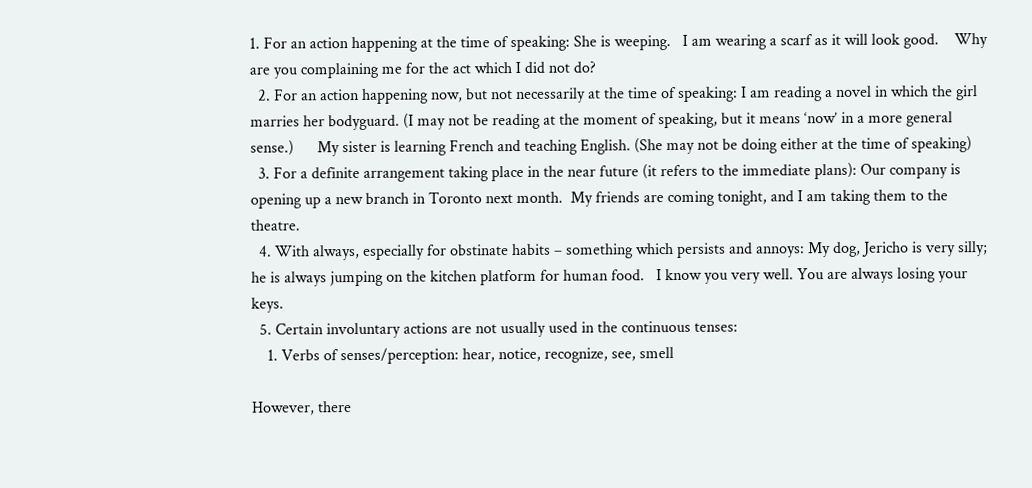1. For an action happening at the time of speaking: She is weeping.   I am wearing a scarf as it will look good.    Why are you complaining me for the act which I did not do?
  2. For an action happening now, but not necessarily at the time of speaking: I am reading a novel in which the girl marries her bodyguard. (I may not be reading at the moment of speaking, but it means ‘now’ in a more general sense.)      My sister is learning French and teaching English. (She may not be doing either at the time of speaking)
  3. For a definite arrangement taking place in the near future (it refers to the immediate plans): Our company is opening up a new branch in Toronto next month.  My friends are coming tonight, and I am taking them to the theatre.
  4. With always, especially for obstinate habits – something which persists and annoys: My dog, Jericho is very silly; he is always jumping on the kitchen platform for human food.   I know you very well. You are always losing your keys.
  5. Certain involuntary actions are not usually used in the continuous tenses:
    1. Verbs of senses/perception: hear, notice, recognize, see, smell

However, there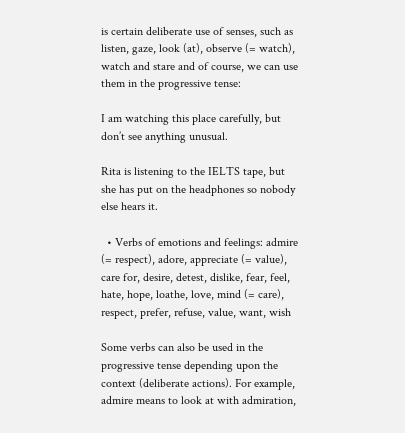is certain deliberate use of senses, such as listen, gaze, look (at), observe (= watch), watch and stare and of course, we can use them in the progressive tense:

I am watching this place carefully, but don’t see anything unusual.

Rita is listening to the IELTS tape, but she has put on the headphones so nobody else hears it.

  • Verbs of emotions and feelings: admire (= respect), adore, appreciate (= value), care for, desire, detest, dislike, fear, feel, hate, hope, loathe, love, mind (= care), respect, prefer, refuse, value, want, wish

Some verbs can also be used in the progressive tense depending upon the context (deliberate actions). For example, admire means to look at with admiration,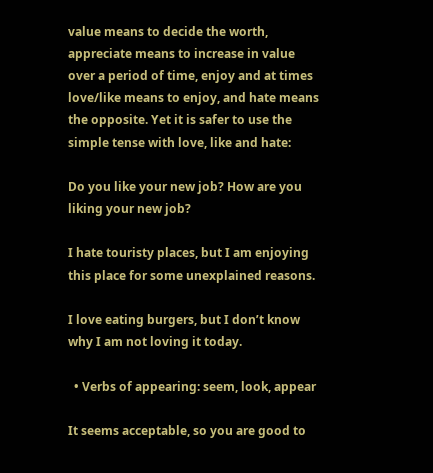value means to decide the worth, appreciate means to increase in value over a period of time, enjoy and at times love/like means to enjoy, and hate means the opposite. Yet it is safer to use the simple tense with love, like and hate:

Do you like your new job? How are you liking your new job?

I hate touristy places, but I am enjoying this place for some unexplained reasons.

I love eating burgers, but I don’t know why I am not loving it today.

  • Verbs of appearing: seem, look, appear

It seems acceptable, so you are good to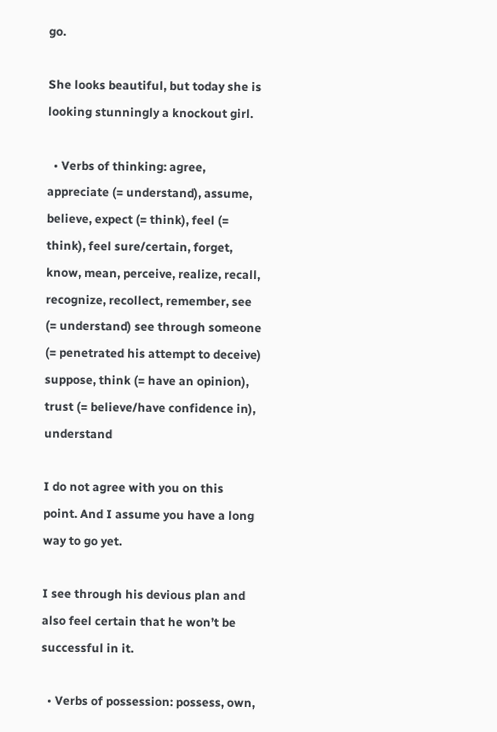go.

She looks beautiful, but today she is looking stunningly a knockout girl.

  • Verbs of thinking: agree, appreciate (= understand), assume, believe, expect (= think), feel (= think), feel sure/certain, forget, know, mean, perceive, realize, recall, recognize, recollect, remember, see (= understand) see through someone (= penetrated his attempt to deceive) suppose, think (= have an opinion), trust (= believe/have confidence in), understand

I do not agree with you on this point. And I assume you have a long way to go yet.

I see through his devious plan and also feel certain that he won’t be successful in it.

  • Verbs of possession: possess, own,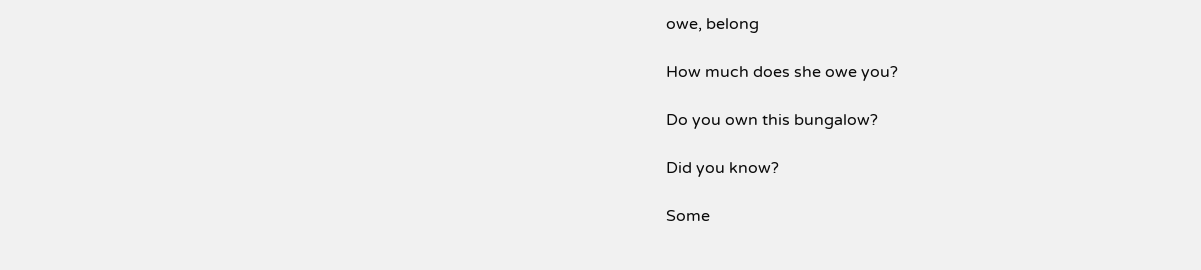owe, belong

How much does she owe you?

Do you own this bungalow?

Did you know?

Some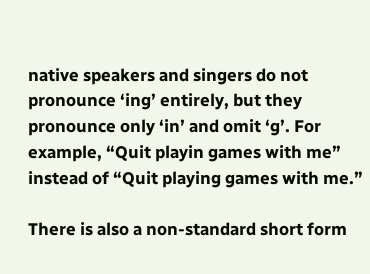native speakers and singers do not pronounce ‘ing’ entirely, but they pronounce only ‘in’ and omit ‘g’. For example, “Quit playin games with me” instead of “Quit playing games with me.”

There is also a non-standard short form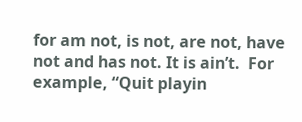for am not, is not, are not, have not and has not. It is ain’t.  For example, “Quit playin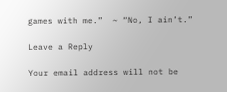games with me.”  ~ “No, I ain’t.”

Leave a Reply

Your email address will not be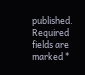published. Required fields are marked *